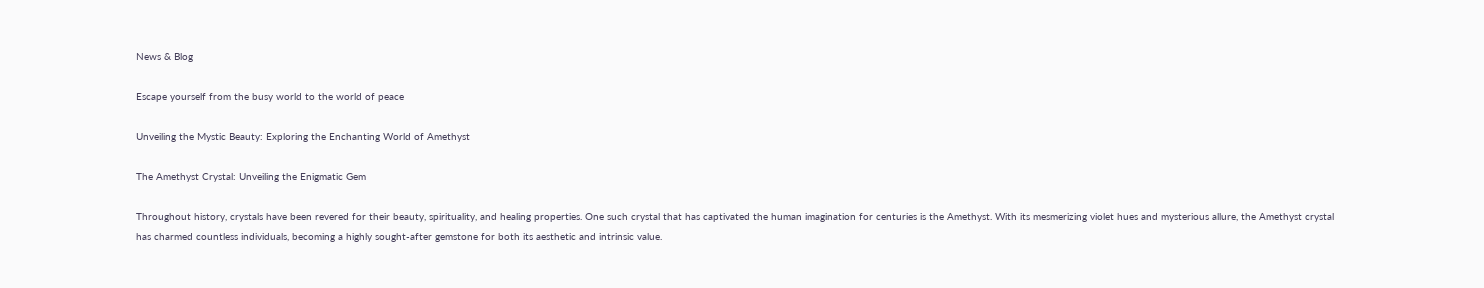News & Blog

Escape yourself from the busy world to the world of peace

Unveiling the Mystic Beauty: Exploring the Enchanting World of Amethyst

The Amethyst Crystal: Unveiling the Enigmatic Gem

Throughout history, crystals have been revered for their beauty, spirituality, and healing properties. One such crystal that has captivated the human imagination for centuries is the Amethyst. With its mesmerizing violet hues and mysterious allure, the Amethyst crystal has charmed countless individuals, becoming a highly sought-after gemstone for both its aesthetic and intrinsic value.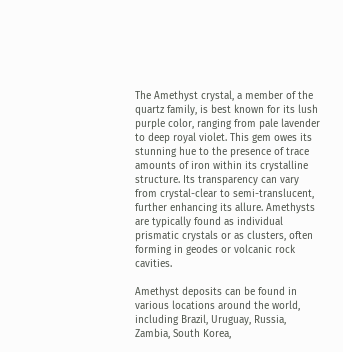The Amethyst crystal, a member of the quartz family, is best known for its lush purple color, ranging from pale lavender to deep royal violet. This gem owes its stunning hue to the presence of trace amounts of iron within its crystalline structure. Its transparency can vary from crystal-clear to semi-translucent, further enhancing its allure. Amethysts are typically found as individual prismatic crystals or as clusters, often forming in geodes or volcanic rock cavities.

Amethyst deposits can be found in various locations around the world, including Brazil, Uruguay, Russia, Zambia, South Korea,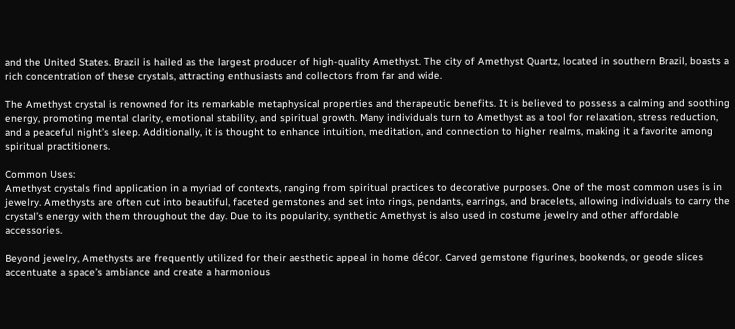and the United States. Brazil is hailed as the largest producer of high-quality Amethyst. The city of Amethyst Quartz, located in southern Brazil, boasts a rich concentration of these crystals, attracting enthusiasts and collectors from far and wide.

The Amethyst crystal is renowned for its remarkable metaphysical properties and therapeutic benefits. It is believed to possess a calming and soothing energy, promoting mental clarity, emotional stability, and spiritual growth. Many individuals turn to Amethyst as a tool for relaxation, stress reduction, and a peaceful night’s sleep. Additionally, it is thought to enhance intuition, meditation, and connection to higher realms, making it a favorite among spiritual practitioners.

Common Uses:
Amethyst crystals find application in a myriad of contexts, ranging from spiritual practices to decorative purposes. One of the most common uses is in jewelry. Amethysts are often cut into beautiful, faceted gemstones and set into rings, pendants, earrings, and bracelets, allowing individuals to carry the crystal’s energy with them throughout the day. Due to its popularity, synthetic Amethyst is also used in costume jewelry and other affordable accessories.

Beyond jewelry, Amethysts are frequently utilized for their aesthetic appeal in home décor. Carved gemstone figurines, bookends, or geode slices accentuate a space’s ambiance and create a harmonious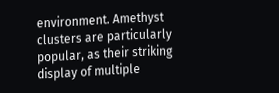environment. Amethyst clusters are particularly popular, as their striking display of multiple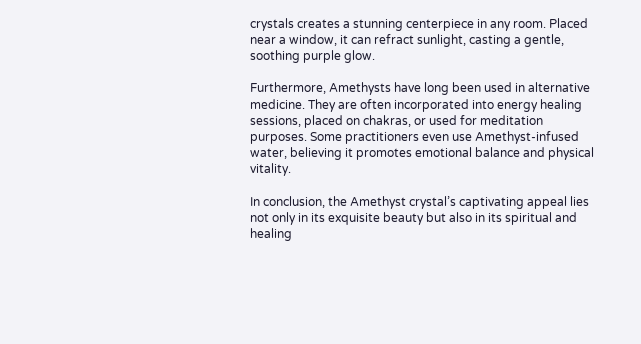crystals creates a stunning centerpiece in any room. Placed near a window, it can refract sunlight, casting a gentle, soothing purple glow.

Furthermore, Amethysts have long been used in alternative medicine. They are often incorporated into energy healing sessions, placed on chakras, or used for meditation purposes. Some practitioners even use Amethyst-infused water, believing it promotes emotional balance and physical vitality.

In conclusion, the Amethyst crystal’s captivating appeal lies not only in its exquisite beauty but also in its spiritual and healing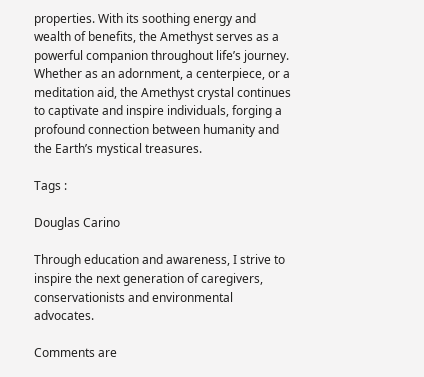properties. With its soothing energy and wealth of benefits, the Amethyst serves as a powerful companion throughout life’s journey. Whether as an adornment, a centerpiece, or a meditation aid, the Amethyst crystal continues to captivate and inspire individuals, forging a profound connection between humanity and the Earth’s mystical treasures.

Tags :

Douglas Carino

Through education and awareness, I strive to inspire the next generation of caregivers, conservationists and environmental advocates.

Comments are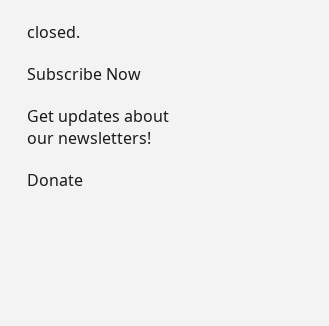closed.

Subscribe Now

Get updates about our newsletters!

Donate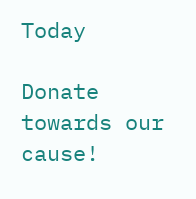Today

Donate towards our cause!